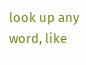look up any word, like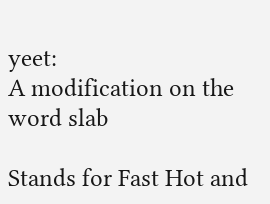yeet:
A modification on the word slab

Stands for Fast Hot and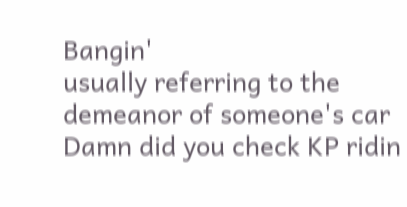Bangin'
usually referring to the demeanor of someone's car
Damn did you check KP ridin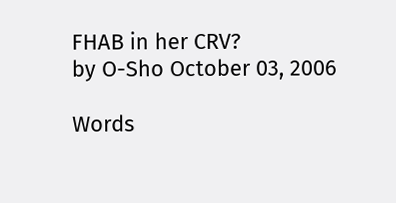FHAB in her CRV?
by O-Sho October 03, 2006

Words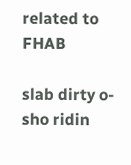related to FHAB

slab dirty o-sho ridin